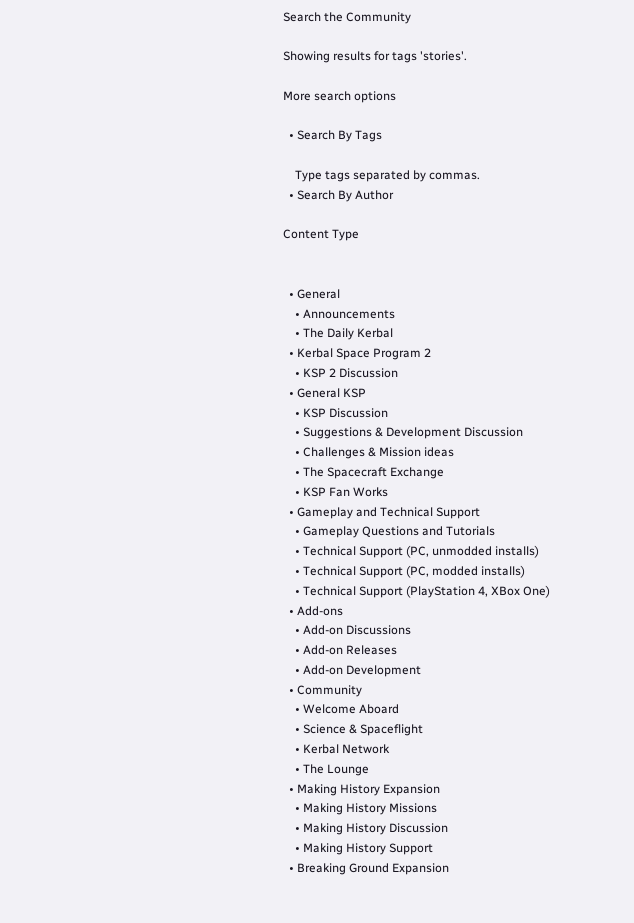Search the Community

Showing results for tags 'stories'.

More search options

  • Search By Tags

    Type tags separated by commas.
  • Search By Author

Content Type


  • General
    • Announcements
    • The Daily Kerbal
  • Kerbal Space Program 2
    • KSP 2 Discussion
  • General KSP
    • KSP Discussion
    • Suggestions & Development Discussion
    • Challenges & Mission ideas
    • The Spacecraft Exchange
    • KSP Fan Works
  • Gameplay and Technical Support
    • Gameplay Questions and Tutorials
    • Technical Support (PC, unmodded installs)
    • Technical Support (PC, modded installs)
    • Technical Support (PlayStation 4, XBox One)
  • Add-ons
    • Add-on Discussions
    • Add-on Releases
    • Add-on Development
  • Community
    • Welcome Aboard
    • Science & Spaceflight
    • Kerbal Network
    • The Lounge
  • Making History Expansion
    • Making History Missions
    • Making History Discussion
    • Making History Support
  • Breaking Ground Expansion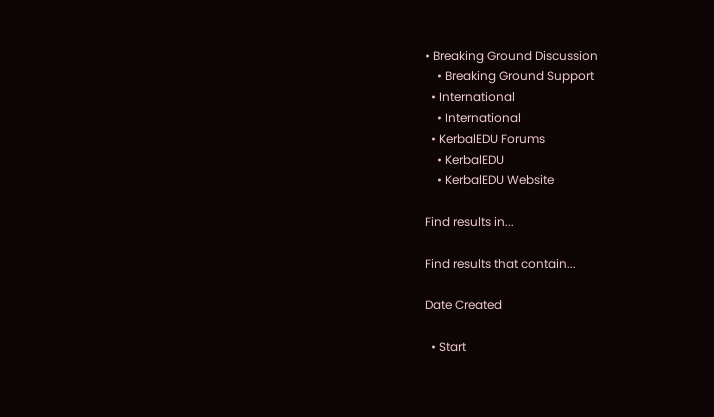• Breaking Ground Discussion
    • Breaking Ground Support
  • International
    • International
  • KerbalEDU Forums
    • KerbalEDU
    • KerbalEDU Website

Find results in...

Find results that contain...

Date Created

  • Start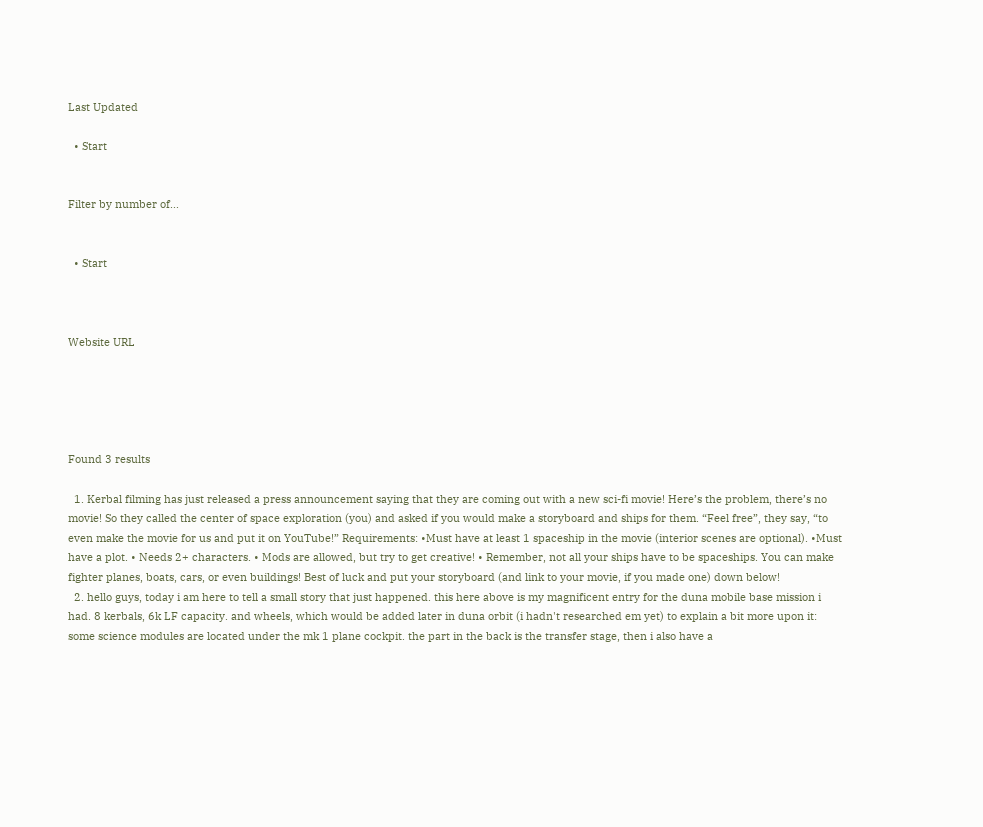Last Updated

  • Start


Filter by number of...


  • Start



Website URL





Found 3 results

  1. Kerbal filming has just released a press announcement saying that they are coming out with a new sci-fi movie! Here’s the problem, there’s no movie! So they called the center of space exploration (you) and asked if you would make a storyboard and ships for them. “Feel free”, they say, “to even make the movie for us and put it on YouTube!” Requirements: •Must have at least 1 spaceship in the movie (interior scenes are optional). •Must have a plot. • Needs 2+ characters. • Mods are allowed, but try to get creative! • Remember, not all your ships have to be spaceships. You can make fighter planes, boats, cars, or even buildings! Best of luck and put your storyboard (and link to your movie, if you made one) down below!
  2. hello guys, today i am here to tell a small story that just happened. this here above is my magnificent entry for the duna mobile base mission i had. 8 kerbals, 6k LF capacity. and wheels, which would be added later in duna orbit (i hadn't researched em yet) to explain a bit more upon it: some science modules are located under the mk 1 plane cockpit. the part in the back is the transfer stage, then i also have a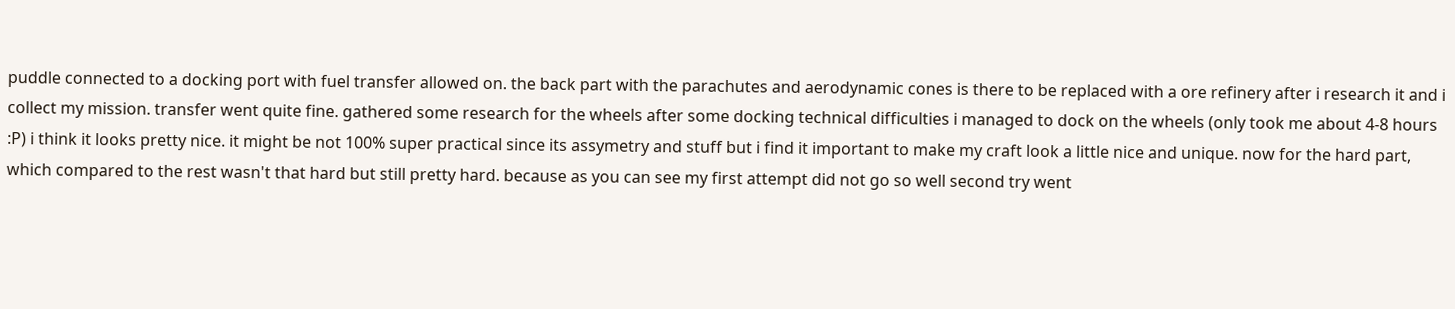puddle connected to a docking port with fuel transfer allowed on. the back part with the parachutes and aerodynamic cones is there to be replaced with a ore refinery after i research it and i collect my mission. transfer went quite fine. gathered some research for the wheels after some docking technical difficulties i managed to dock on the wheels (only took me about 4-8 hours :P) i think it looks pretty nice. it might be not 100% super practical since its assymetry and stuff but i find it important to make my craft look a little nice and unique. now for the hard part, which compared to the rest wasn't that hard but still pretty hard. because as you can see my first attempt did not go so well second try went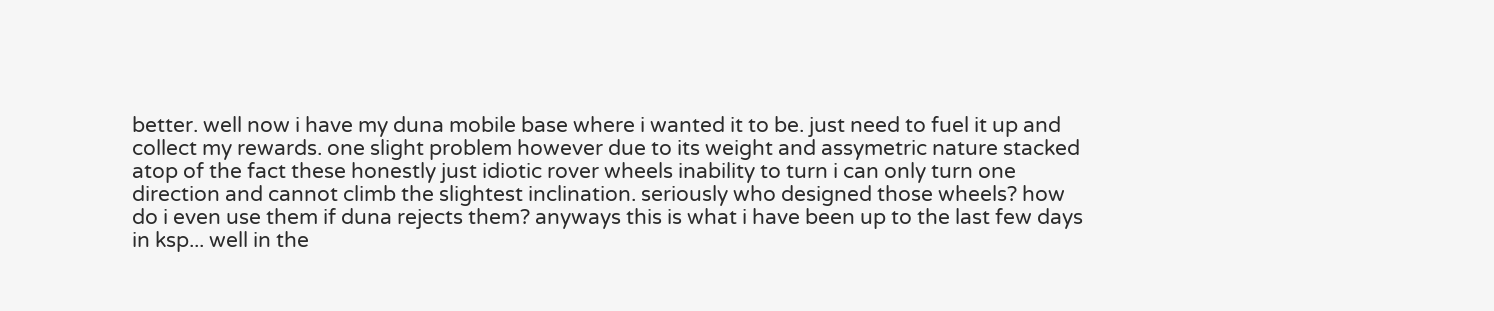better. well now i have my duna mobile base where i wanted it to be. just need to fuel it up and collect my rewards. one slight problem however due to its weight and assymetric nature stacked atop of the fact these honestly just idiotic rover wheels inability to turn i can only turn one direction and cannot climb the slightest inclination. seriously who designed those wheels? how do i even use them if duna rejects them? anyways this is what i have been up to the last few days in ksp... well in the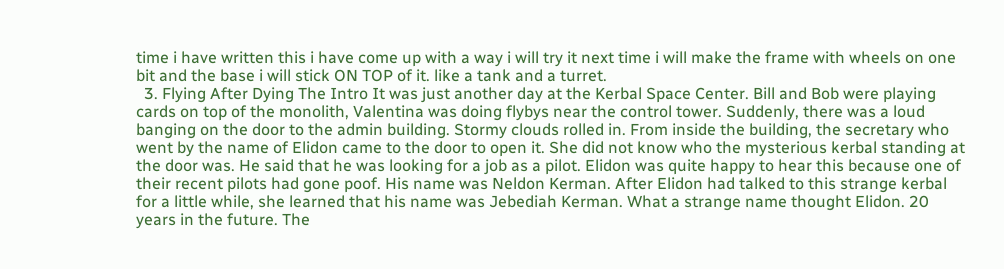time i have written this i have come up with a way i will try it next time i will make the frame with wheels on one bit and the base i will stick ON TOP of it. like a tank and a turret.
  3. Flying After Dying The Intro It was just another day at the Kerbal Space Center. Bill and Bob were playing cards on top of the monolith, Valentina was doing flybys near the control tower. Suddenly, there was a loud banging on the door to the admin building. Stormy clouds rolled in. From inside the building, the secretary who went by the name of Elidon came to the door to open it. She did not know who the mysterious kerbal standing at the door was. He said that he was looking for a job as a pilot. Elidon was quite happy to hear this because one of their recent pilots had gone poof. His name was Neldon Kerman. After Elidon had talked to this strange kerbal for a little while, she learned that his name was Jebediah Kerman. What a strange name thought Elidon. 20 years in the future. The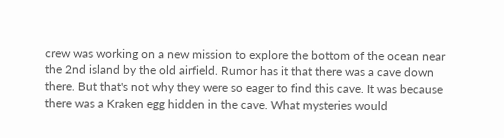crew was working on a new mission to explore the bottom of the ocean near the 2nd island by the old airfield. Rumor has it that there was a cave down there. But that's not why they were so eager to find this cave. It was because there was a Kraken egg hidden in the cave. What mysteries would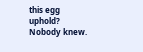this egg uphold? Nobody knew.